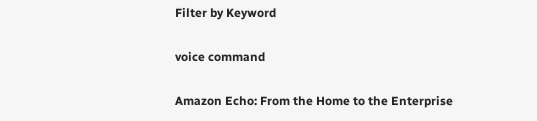Filter by Keyword

voice command

Amazon Echo: From the Home to the Enterprise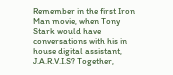Remember in the first Iron Man movie, when Tony Stark would have conversations with his in house digital assistant, J.A.R.V.I.S? Together,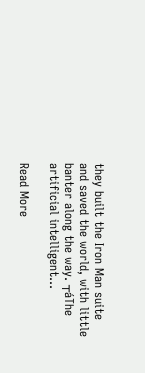they built the Iron Man suite and saved the world, with little banter along the way. ┬áThe artificial intelligent…

Read More